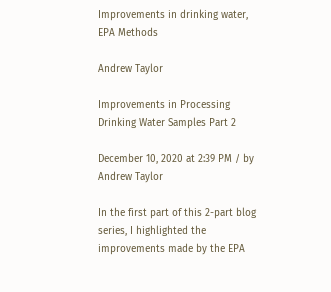Improvements in drinking water, EPA Methods

Andrew Taylor

Improvements in Processing Drinking Water Samples Part 2

December 10, 2020 at 2:39 PM / by Andrew Taylor

In the first part of this 2-part blog series, I highlighted the improvements made by the EPA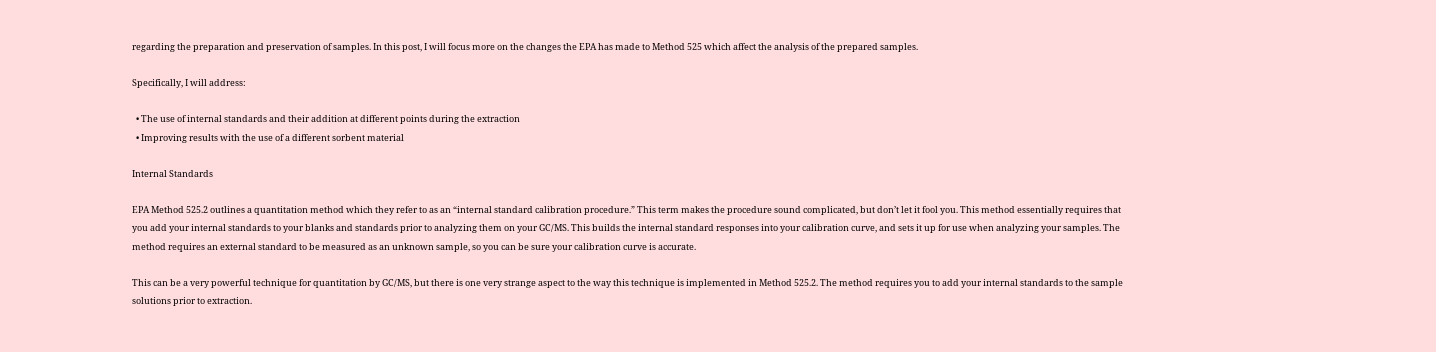regarding the preparation and preservation of samples. In this post, I will focus more on the changes the EPA has made to Method 525 which affect the analysis of the prepared samples.

Specifically, I will address:

  • The use of internal standards and their addition at different points during the extraction
  • Improving results with the use of a different sorbent material

Internal Standards

EPA Method 525.2 outlines a quantitation method which they refer to as an “internal standard calibration procedure.” This term makes the procedure sound complicated, but don’t let it fool you. This method essentially requires that you add your internal standards to your blanks and standards prior to analyzing them on your GC/MS. This builds the internal standard responses into your calibration curve, and sets it up for use when analyzing your samples. The method requires an external standard to be measured as an unknown sample, so you can be sure your calibration curve is accurate.

This can be a very powerful technique for quantitation by GC/MS, but there is one very strange aspect to the way this technique is implemented in Method 525.2. The method requires you to add your internal standards to the sample solutions prior to extraction.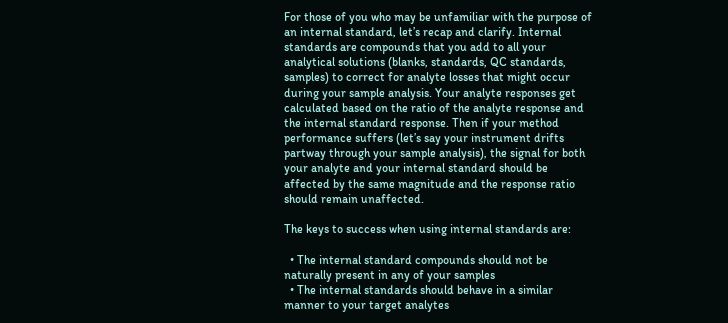For those of you who may be unfamiliar with the purpose of an internal standard, let’s recap and clarify. Internal standards are compounds that you add to all your analytical solutions (blanks, standards, QC standards, samples) to correct for analyte losses that might occur during your sample analysis. Your analyte responses get calculated based on the ratio of the analyte response and the internal standard response. Then if your method performance suffers (let’s say your instrument drifts partway through your sample analysis), the signal for both your analyte and your internal standard should be affected by the same magnitude and the response ratio should remain unaffected.

The keys to success when using internal standards are:

  • The internal standard compounds should not be naturally present in any of your samples
  • The internal standards should behave in a similar manner to your target analytes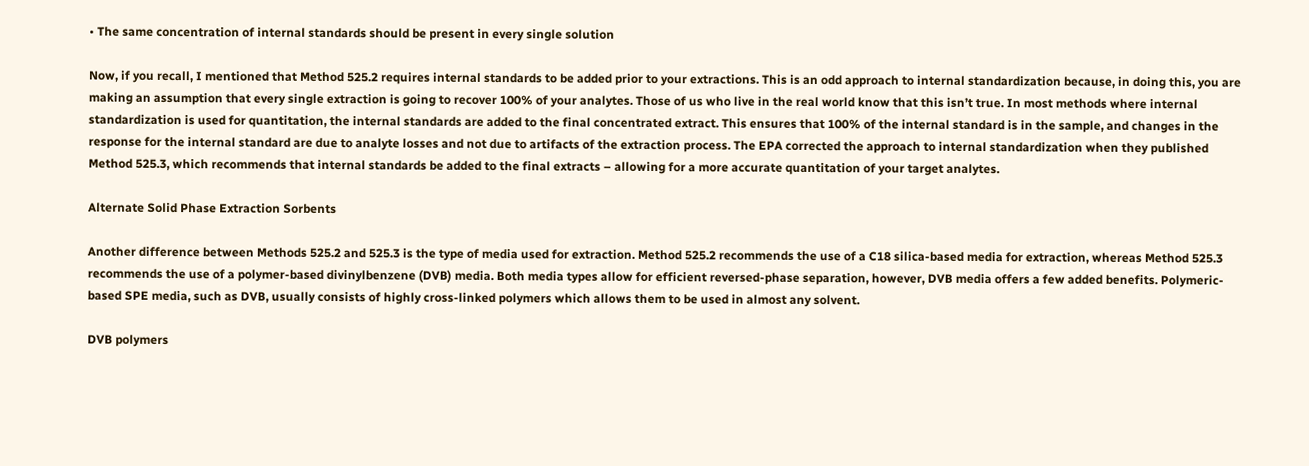• The same concentration of internal standards should be present in every single solution

Now, if you recall, I mentioned that Method 525.2 requires internal standards to be added prior to your extractions. This is an odd approach to internal standardization because, in doing this, you are making an assumption that every single extraction is going to recover 100% of your analytes. Those of us who live in the real world know that this isn’t true. In most methods where internal standardization is used for quantitation, the internal standards are added to the final concentrated extract. This ensures that 100% of the internal standard is in the sample, and changes in the response for the internal standard are due to analyte losses and not due to artifacts of the extraction process. The EPA corrected the approach to internal standardization when they published Method 525.3, which recommends that internal standards be added to the final extracts – allowing for a more accurate quantitation of your target analytes.

Alternate Solid Phase Extraction Sorbents

Another difference between Methods 525.2 and 525.3 is the type of media used for extraction. Method 525.2 recommends the use of a C18 silica-based media for extraction, whereas Method 525.3 recommends the use of a polymer-based divinylbenzene (DVB) media. Both media types allow for efficient reversed-phase separation, however, DVB media offers a few added benefits. Polymeric-based SPE media, such as DVB, usually consists of highly cross-linked polymers which allows them to be used in almost any solvent.

DVB polymers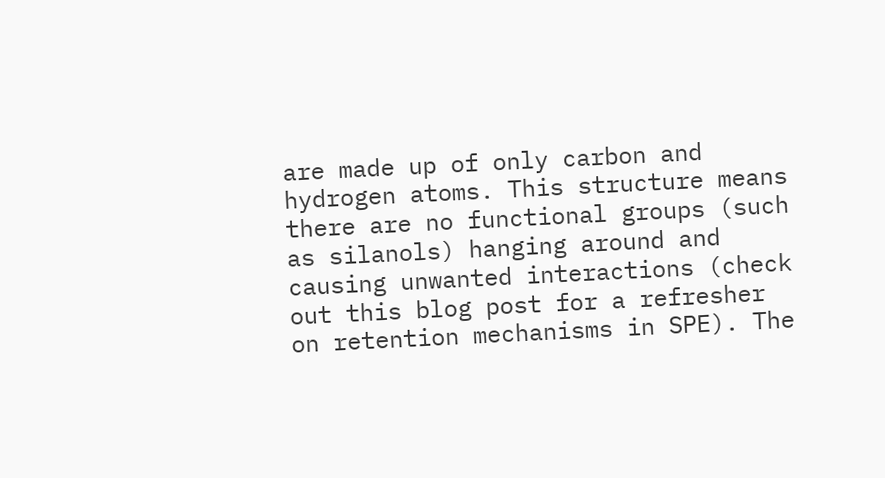are made up of only carbon and hydrogen atoms. This structure means there are no functional groups (such as silanols) hanging around and causing unwanted interactions (check out this blog post for a refresher on retention mechanisms in SPE). The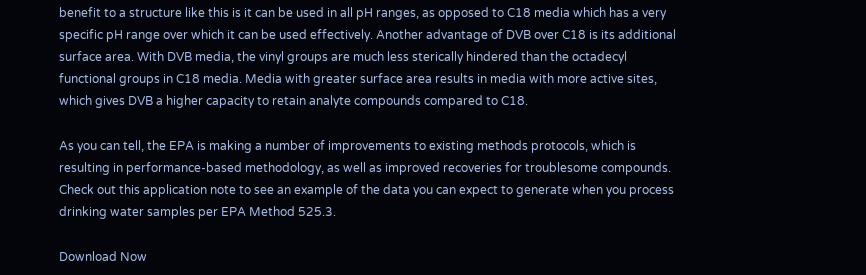benefit to a structure like this is it can be used in all pH ranges, as opposed to C18 media which has a very specific pH range over which it can be used effectively. Another advantage of DVB over C18 is its additional surface area. With DVB media, the vinyl groups are much less sterically hindered than the octadecyl functional groups in C18 media. Media with greater surface area results in media with more active sites, which gives DVB a higher capacity to retain analyte compounds compared to C18.

As you can tell, the EPA is making a number of improvements to existing methods protocols, which is resulting in performance-based methodology, as well as improved recoveries for troublesome compounds. Check out this application note to see an example of the data you can expect to generate when you process drinking water samples per EPA Method 525.3.

Download Now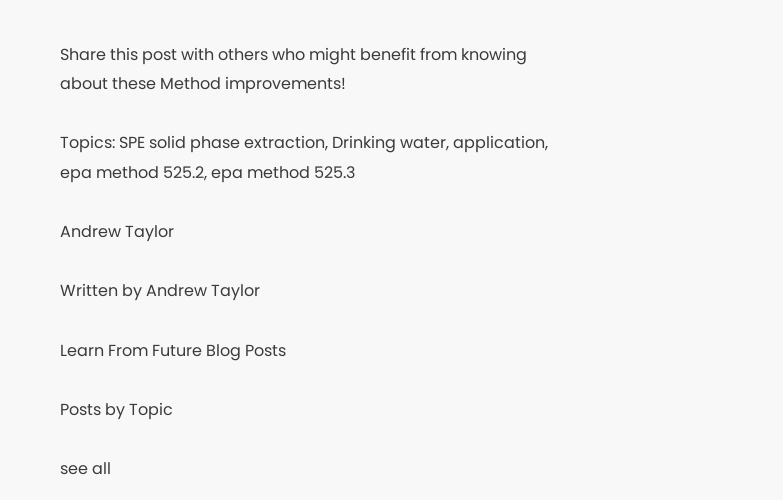Share this post with others who might benefit from knowing about these Method improvements!

Topics: SPE solid phase extraction, Drinking water, application, epa method 525.2, epa method 525.3

Andrew Taylor

Written by Andrew Taylor

Learn From Future Blog Posts

Posts by Topic

see all